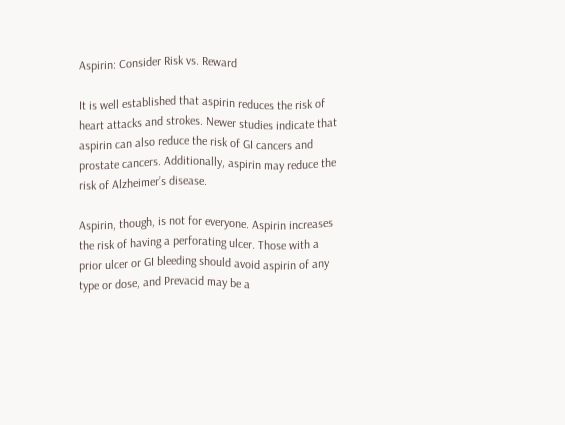Aspirin: Consider Risk vs. Reward

It is well established that aspirin reduces the risk of heart attacks and strokes. Newer studies indicate that aspirin can also reduce the risk of GI cancers and prostate cancers. Additionally, aspirin may reduce the risk of Alzheimer’s disease.

Aspirin, though, is not for everyone. Aspirin increases the risk of having a perforating ulcer. Those with a prior ulcer or GI bleeding should avoid aspirin of any type or dose, and Prevacid may be a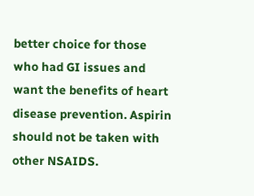better choice for those who had GI issues and want the benefits of heart disease prevention. Aspirin should not be taken with other NSAIDS.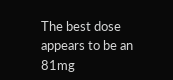The best dose appears to be an 81mg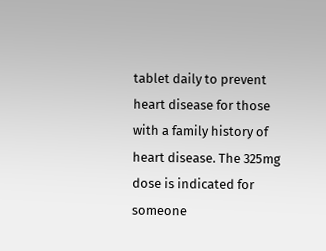tablet daily to prevent heart disease for those with a family history of heart disease. The 325mg dose is indicated for someone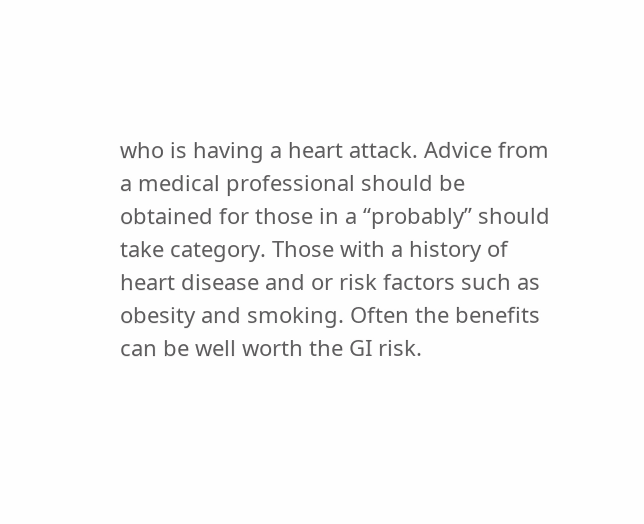who is having a heart attack. Advice from a medical professional should be obtained for those in a “probably” should take category. Those with a history of heart disease and or risk factors such as obesity and smoking. Often the benefits can be well worth the GI risk.